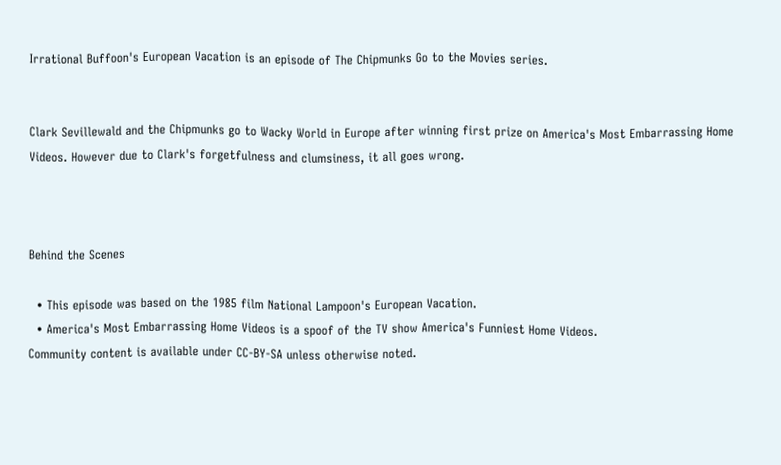Irrational Buffoon's European Vacation is an episode of The Chipmunks Go to the Movies series.


Clark Sevillewald and the Chipmunks go to Wacky World in Europe after winning first prize on America's Most Embarrassing Home Videos. However due to Clark's forgetfulness and clumsiness, it all goes wrong.



Behind the Scenes

  • This episode was based on the 1985 film National Lampoon's European Vacation.
  • America's Most Embarrassing Home Videos is a spoof of the TV show America's Funniest Home Videos.
Community content is available under CC-BY-SA unless otherwise noted.